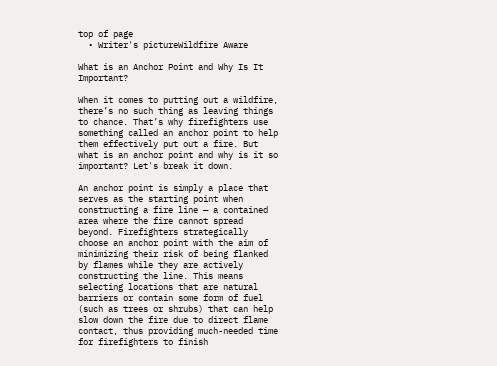top of page
  • Writer's pictureWildfire Aware

What is an Anchor Point and Why Is It Important?

When it comes to putting out a wildfire, there’s no such thing as leaving things to chance. That’s why firefighters use something called an anchor point to help them effectively put out a fire. But what is an anchor point and why is it so important? Let's break it down.

An anchor point is simply a place that serves as the starting point when constructing a fire line — a contained area where the fire cannot spread beyond. Firefighters strategically choose an anchor point with the aim of minimizing their risk of being flanked by flames while they are actively constructing the line. This means selecting locations that are natural barriers or contain some form of fuel (such as trees or shrubs) that can help slow down the fire due to direct flame contact, thus providing much-needed time for firefighters to finish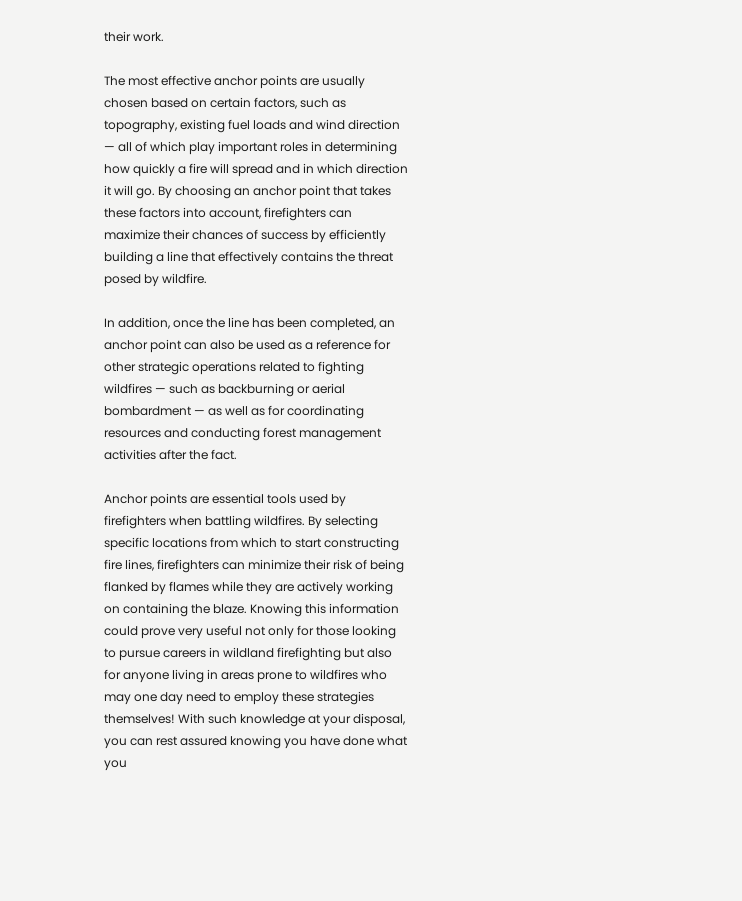their work.

The most effective anchor points are usually chosen based on certain factors, such as topography, existing fuel loads and wind direction — all of which play important roles in determining how quickly a fire will spread and in which direction it will go. By choosing an anchor point that takes these factors into account, firefighters can maximize their chances of success by efficiently building a line that effectively contains the threat posed by wildfire.

In addition, once the line has been completed, an anchor point can also be used as a reference for other strategic operations related to fighting wildfires — such as backburning or aerial bombardment — as well as for coordinating resources and conducting forest management activities after the fact.

Anchor points are essential tools used by firefighters when battling wildfires. By selecting specific locations from which to start constructing fire lines, firefighters can minimize their risk of being flanked by flames while they are actively working on containing the blaze. Knowing this information could prove very useful not only for those looking to pursue careers in wildland firefighting but also for anyone living in areas prone to wildfires who may one day need to employ these strategies themselves! With such knowledge at your disposal, you can rest assured knowing you have done what you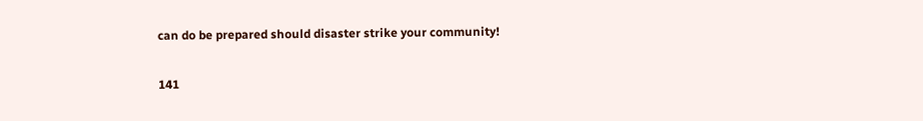can do be prepared should disaster strike your community!

141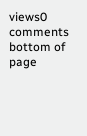views0 comments
bottom of page